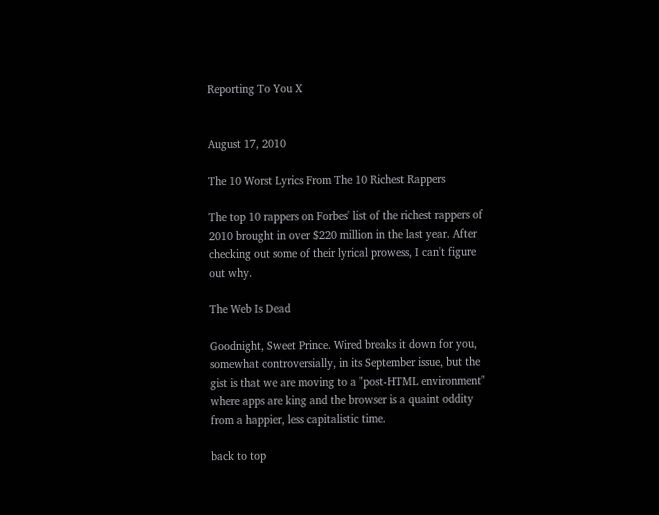Reporting To You X


August 17, 2010

The 10 Worst Lyrics From The 10 Richest Rappers

The top 10 rappers on Forbes' list of the richest rappers of 2010 brought in over $220 million in the last year. After checking out some of their lyrical prowess, I can't figure out why.

The Web Is Dead

Goodnight, Sweet Prince. Wired breaks it down for you, somewhat controversially, in its September issue, but the gist is that we are moving to a "post-HTML environment" where apps are king and the browser is a quaint oddity from a happier, less capitalistic time.

back to top